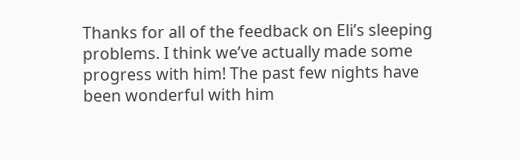Thanks for all of the feedback on Eli’s sleeping problems. I think we’ve actually made some progress with him! The past few nights have been wonderful with him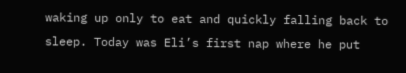waking up only to eat and quickly falling back to sleep. Today was Eli’s first nap where he put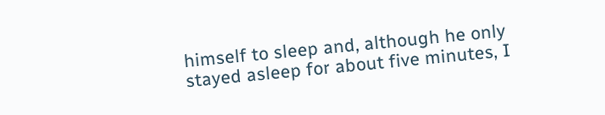himself to sleep and, although he only stayed asleep for about five minutes, I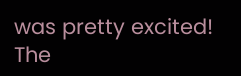was pretty excited! The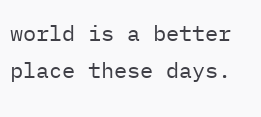world is a better place these days.